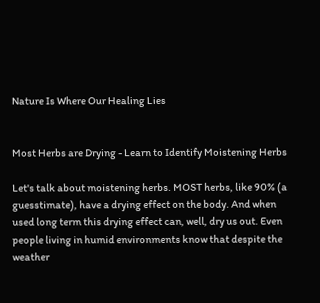Nature Is Where Our Healing Lies


Most Herbs are Drying - Learn to Identify Moistening Herbs

Let's talk about moistening herbs. MOST herbs, like 90% (a guesstimate), have a drying effect on the body. And when used long term this drying effect can, well, dry us out. Even people living in humid environments know that despite the weather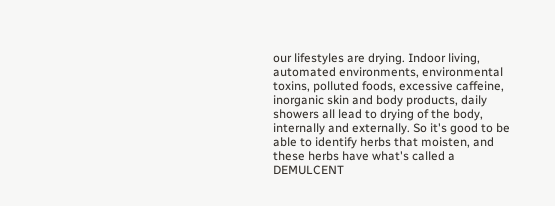our lifestyles are drying. Indoor living, automated environments, environmental toxins, polluted foods, excessive caffeine, inorganic skin and body products, daily showers all lead to drying of the body, internally and externally. So it's good to be able to identify herbs that moisten, and these herbs have what's called a DEMULCENT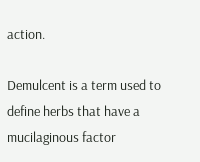action.

Demulcent is a term used to define herbs that have a mucilaginous factor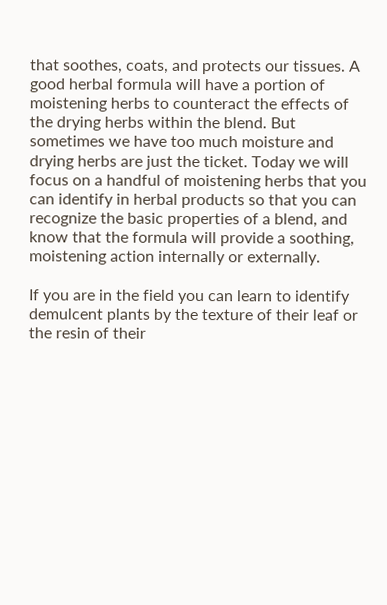that soothes, coats, and protects our tissues. A good herbal formula will have a portion of moistening herbs to counteract the effects of the drying herbs within the blend. But sometimes we have too much moisture and drying herbs are just the ticket. Today we will focus on a handful of moistening herbs that you can identify in herbal products so that you can recognize the basic properties of a blend, and know that the formula will provide a soothing, moistening action internally or externally.

If you are in the field you can learn to identify demulcent plants by the texture of their leaf or the resin of their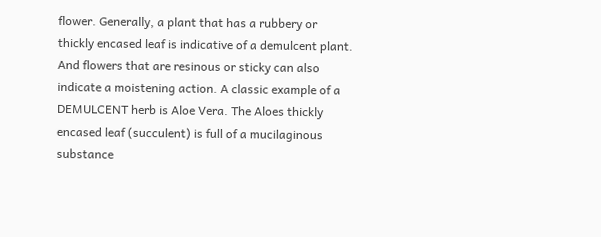flower. Generally, a plant that has a rubbery or thickly encased leaf is indicative of a demulcent plant. And flowers that are resinous or sticky can also indicate a moistening action. A classic example of a DEMULCENT herb is Aloe Vera. The Aloes thickly encased leaf (succulent) is full of a mucilaginous substance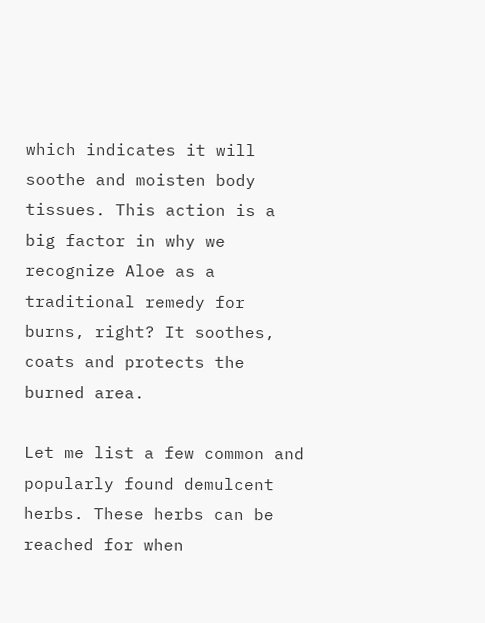which indicates it will soothe and moisten body tissues. This action is a big factor in why we recognize Aloe as a traditional remedy for burns, right? It soothes, coats and protects the burned area.

Let me list a few common and popularly found demulcent herbs. These herbs can be reached for when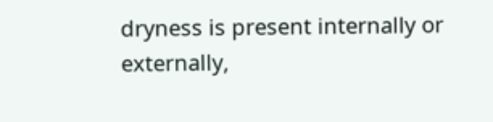dryness is present internally or externally,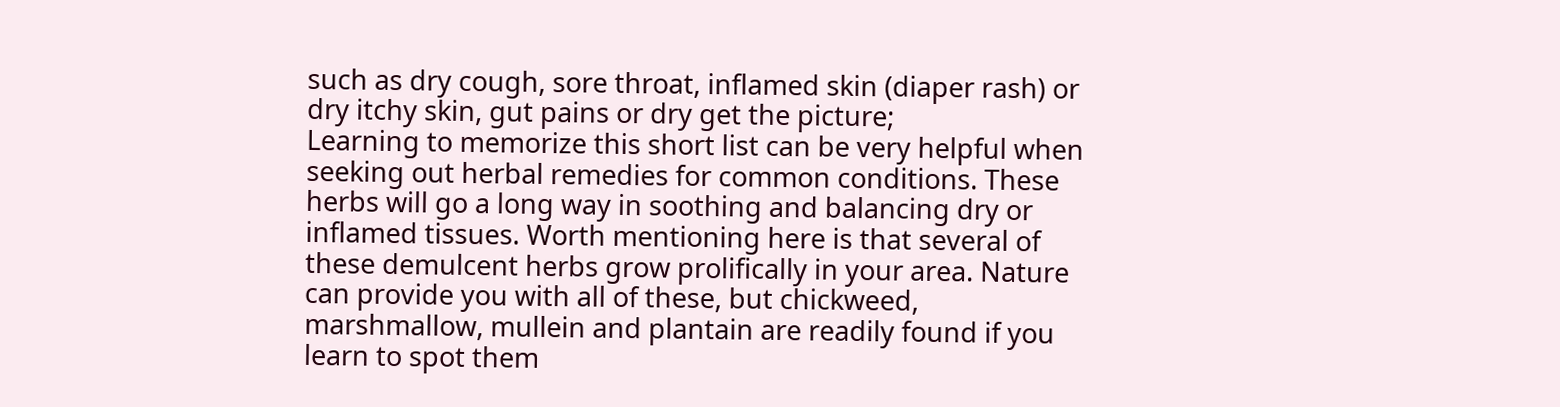such as dry cough, sore throat, inflamed skin (diaper rash) or dry itchy skin, gut pains or dry get the picture;
Learning to memorize this short list can be very helpful when seeking out herbal remedies for common conditions. These herbs will go a long way in soothing and balancing dry or inflamed tissues. Worth mentioning here is that several of these demulcent herbs grow prolifically in your area. Nature can provide you with all of these, but chickweed, marshmallow, mullein and plantain are readily found if you learn to spot them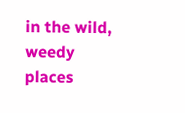in the wild, weedy places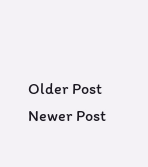Older Post Newer Post